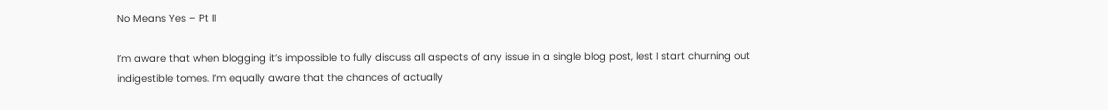No Means Yes – Pt II

I’m aware that when blogging it’s impossible to fully discuss all aspects of any issue in a single blog post, lest I start churning out indigestible tomes. I’m equally aware that the chances of actually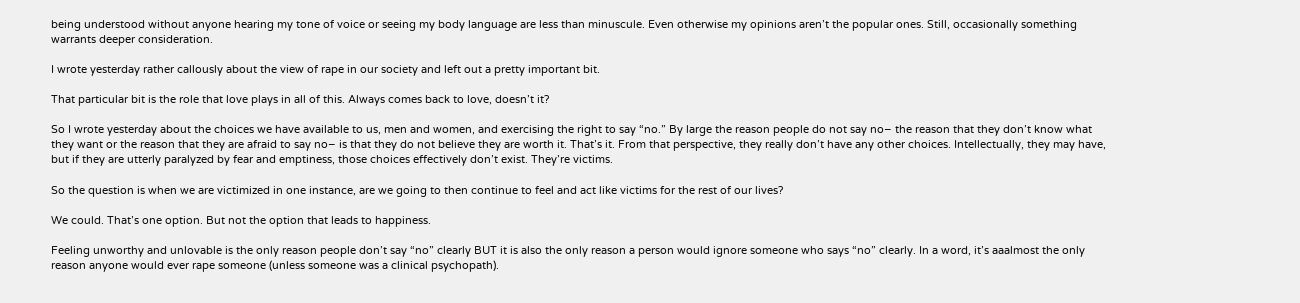being understood without anyone hearing my tone of voice or seeing my body language are less than minuscule. Even otherwise my opinions aren’t the popular ones. Still, occasionally something warrants deeper consideration.

I wrote yesterday rather callously about the view of rape in our society and left out a pretty important bit.

That particular bit is the role that love plays in all of this. Always comes back to love, doesn’t it?

So I wrote yesterday about the choices we have available to us, men and women, and exercising the right to say “no.” By large the reason people do not say no– the reason that they don’t know what they want or the reason that they are afraid to say no– is that they do not believe they are worth it. That’s it. From that perspective, they really don’t have any other choices. Intellectually, they may have, but if they are utterly paralyzed by fear and emptiness, those choices effectively don’t exist. They’re victims.

So the question is when we are victimized in one instance, are we going to then continue to feel and act like victims for the rest of our lives?

We could. That’s one option. But not the option that leads to happiness.

Feeling unworthy and unlovable is the only reason people don’t say “no” clearly BUT it is also the only reason a person would ignore someone who says “no” clearly. In a word, it’s aaalmost the only reason anyone would ever rape someone (unless someone was a clinical psychopath).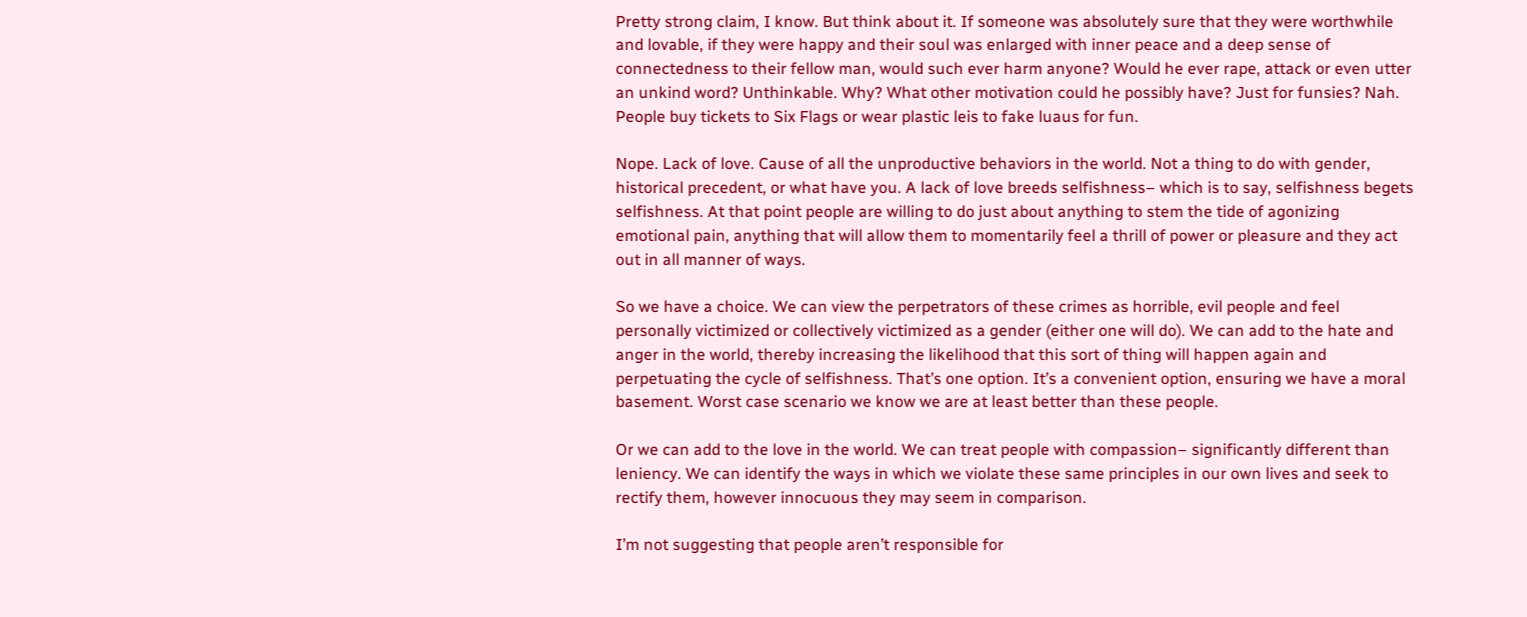Pretty strong claim, I know. But think about it. If someone was absolutely sure that they were worthwhile and lovable, if they were happy and their soul was enlarged with inner peace and a deep sense of connectedness to their fellow man, would such ever harm anyone? Would he ever rape, attack or even utter an unkind word? Unthinkable. Why? What other motivation could he possibly have? Just for funsies? Nah. People buy tickets to Six Flags or wear plastic leis to fake luaus for fun.

Nope. Lack of love. Cause of all the unproductive behaviors in the world. Not a thing to do with gender, historical precedent, or what have you. A lack of love breeds selfishness– which is to say, selfishness begets selfishness. At that point people are willing to do just about anything to stem the tide of agonizing emotional pain, anything that will allow them to momentarily feel a thrill of power or pleasure and they act out in all manner of ways.

So we have a choice. We can view the perpetrators of these crimes as horrible, evil people and feel personally victimized or collectively victimized as a gender (either one will do). We can add to the hate and anger in the world, thereby increasing the likelihood that this sort of thing will happen again and perpetuating the cycle of selfishness. That’s one option. It’s a convenient option, ensuring we have a moral basement. Worst case scenario we know we are at least better than these people.

Or we can add to the love in the world. We can treat people with compassion– significantly different than leniency. We can identify the ways in which we violate these same principles in our own lives and seek to rectify them, however innocuous they may seem in comparison.

I’m not suggesting that people aren’t responsible for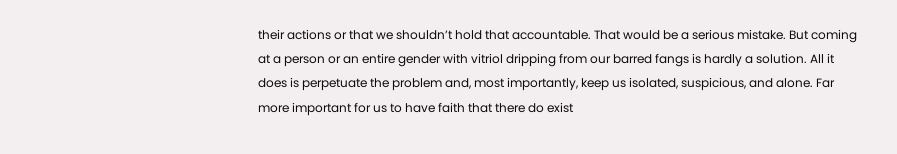their actions or that we shouldn’t hold that accountable. That would be a serious mistake. But coming at a person or an entire gender with vitriol dripping from our barred fangs is hardly a solution. All it does is perpetuate the problem and, most importantly, keep us isolated, suspicious, and alone. Far more important for us to have faith that there do exist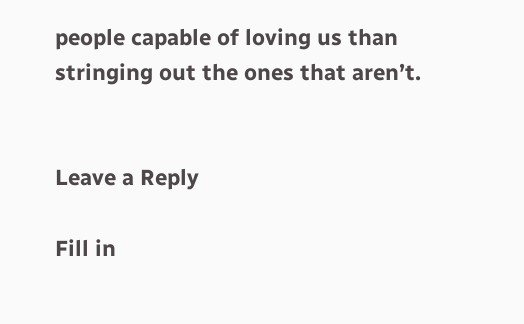people capable of loving us than stringing out the ones that aren’t.


Leave a Reply

Fill in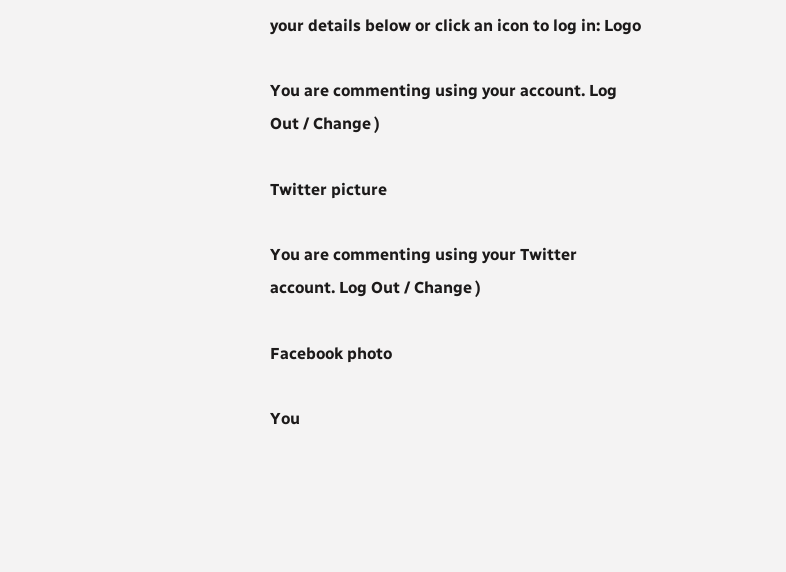your details below or click an icon to log in: Logo

You are commenting using your account. Log Out / Change )

Twitter picture

You are commenting using your Twitter account. Log Out / Change )

Facebook photo

You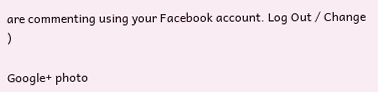are commenting using your Facebook account. Log Out / Change )

Google+ photo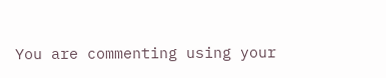You are commenting using your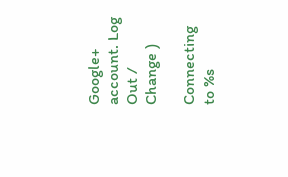Google+ account. Log Out / Change )

Connecting to %s